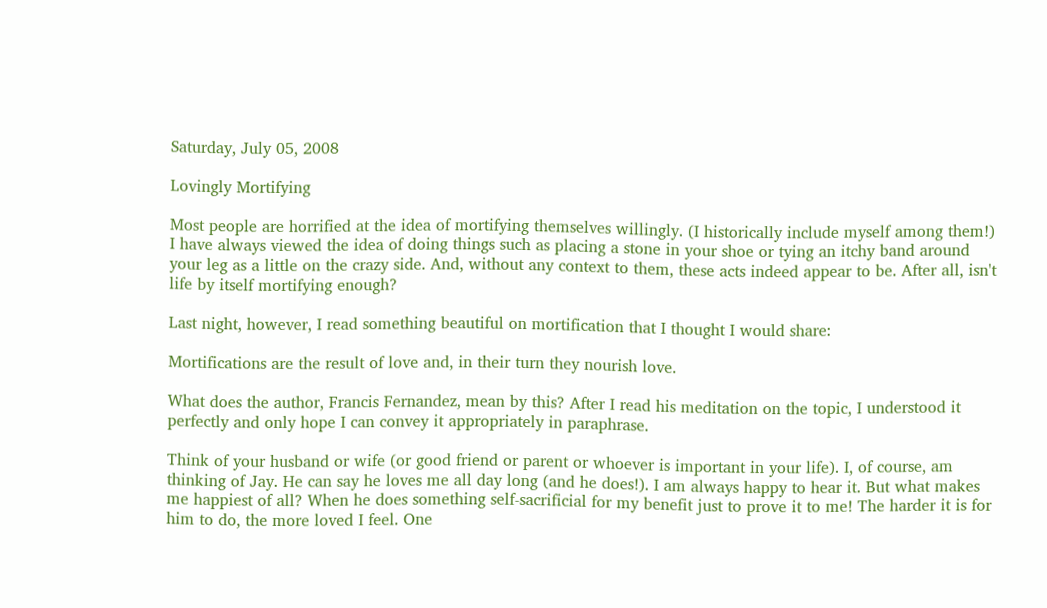Saturday, July 05, 2008

Lovingly Mortifying

Most people are horrified at the idea of mortifying themselves willingly. (I historically include myself among them!) I have always viewed the idea of doing things such as placing a stone in your shoe or tying an itchy band around your leg as a little on the crazy side. And, without any context to them, these acts indeed appear to be. After all, isn't life by itself mortifying enough?

Last night, however, I read something beautiful on mortification that I thought I would share:

Mortifications are the result of love and, in their turn they nourish love.

What does the author, Francis Fernandez, mean by this? After I read his meditation on the topic, I understood it perfectly and only hope I can convey it appropriately in paraphrase.

Think of your husband or wife (or good friend or parent or whoever is important in your life). I, of course, am thinking of Jay. He can say he loves me all day long (and he does!). I am always happy to hear it. But what makes me happiest of all? When he does something self-sacrificial for my benefit just to prove it to me! The harder it is for him to do, the more loved I feel. One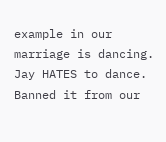example in our marriage is dancing. Jay HATES to dance. Banned it from our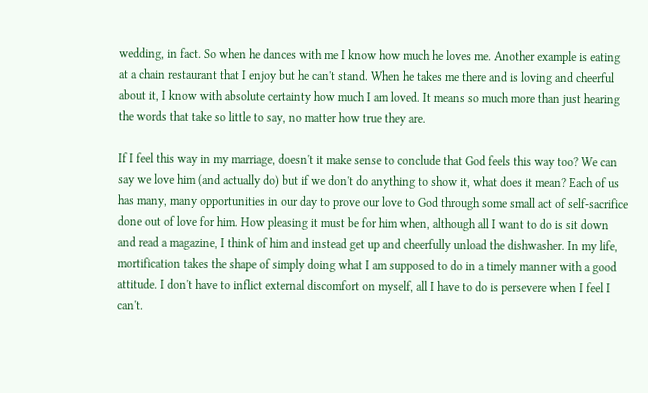wedding, in fact. So when he dances with me I know how much he loves me. Another example is eating at a chain restaurant that I enjoy but he can't stand. When he takes me there and is loving and cheerful about it, I know with absolute certainty how much I am loved. It means so much more than just hearing the words that take so little to say, no matter how true they are.

If I feel this way in my marriage, doesn't it make sense to conclude that God feels this way too? We can say we love him (and actually do) but if we don't do anything to show it, what does it mean? Each of us has many, many opportunities in our day to prove our love to God through some small act of self-sacrifice done out of love for him. How pleasing it must be for him when, although all I want to do is sit down and read a magazine, I think of him and instead get up and cheerfully unload the dishwasher. In my life, mortification takes the shape of simply doing what I am supposed to do in a timely manner with a good attitude. I don't have to inflict external discomfort on myself, all I have to do is persevere when I feel I can't.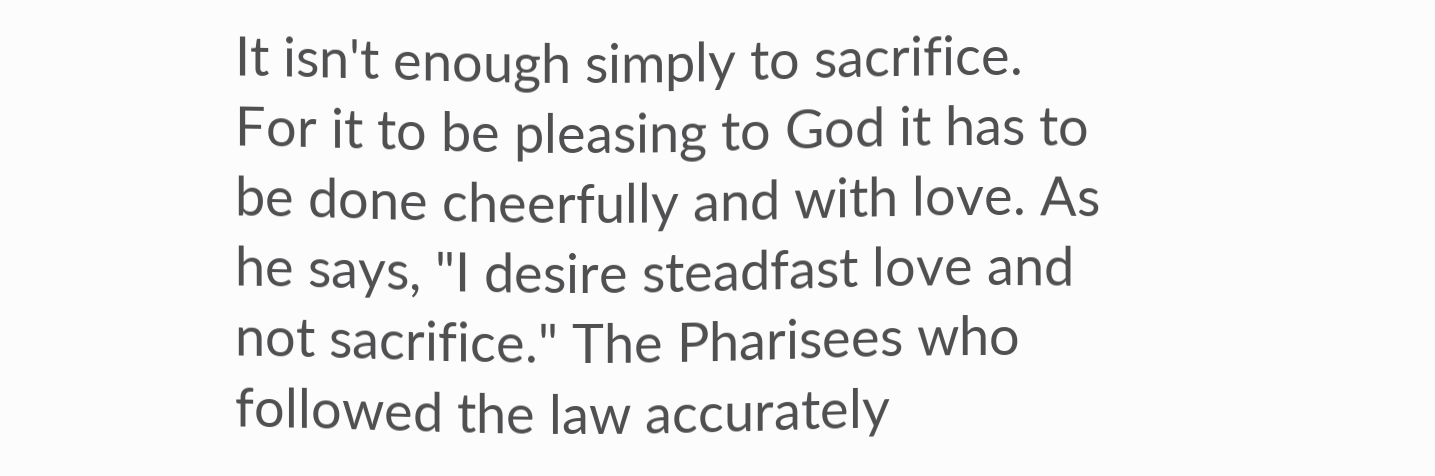It isn't enough simply to sacrifice. For it to be pleasing to God it has to be done cheerfully and with love. As he says, "I desire steadfast love and not sacrifice." The Pharisees who followed the law accurately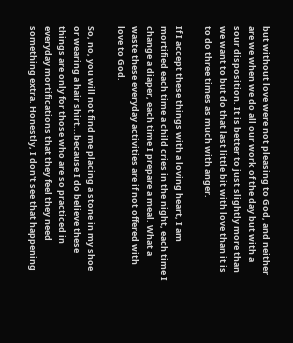but without love were not pleasing to God, and neither are we when we do all our work of the day but with a sour disposition. It is better to just slightly more than we want to but do that last little bit with love than it is to do three times as much with anger.

If I accept these things with a loving heart, I am mortified each time a child cries in the night, each time I change a diaper, each time I prepare a meal. What a waste these everyday activities are if not offered with love to God.

So, no, you will not find me placing a stone in my shoe or wearing a hair shirt...because I do believe these things are only for those who are so practiced in everyday mortifications that they feel they need something extra. Honestly, I don't see that happening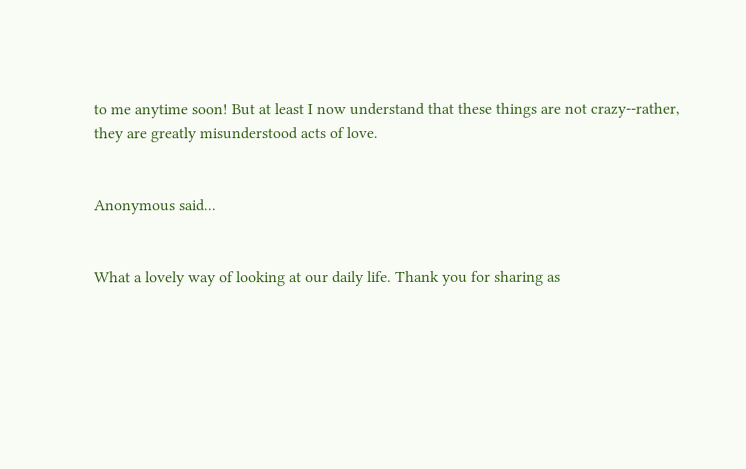to me anytime soon! But at least I now understand that these things are not crazy--rather, they are greatly misunderstood acts of love.


Anonymous said...


What a lovely way of looking at our daily life. Thank you for sharing as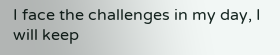I face the challenges in my day, I will keep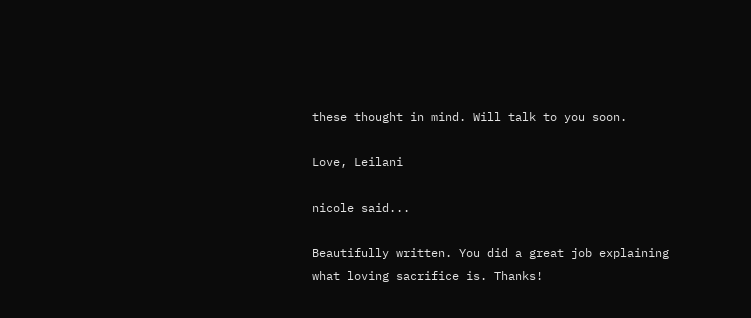these thought in mind. Will talk to you soon.

Love, Leilani

nicole said...

Beautifully written. You did a great job explaining what loving sacrifice is. Thanks!